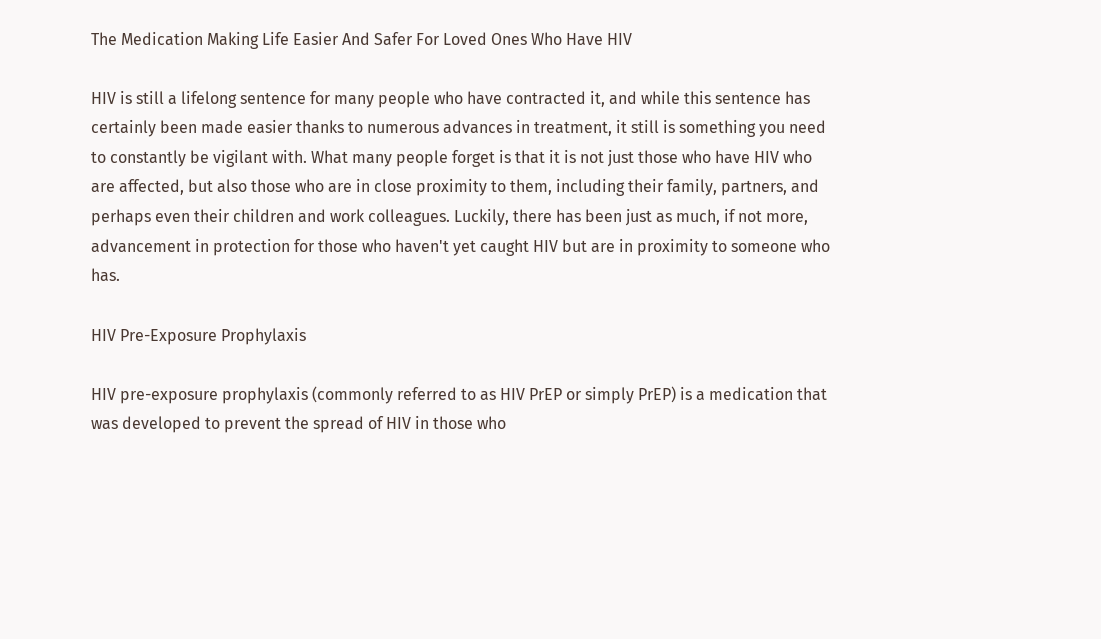The Medication Making Life Easier And Safer For Loved Ones Who Have HIV

HIV is still a lifelong sentence for many people who have contracted it, and while this sentence has certainly been made easier thanks to numerous advances in treatment, it still is something you need to constantly be vigilant with. What many people forget is that it is not just those who have HIV who are affected, but also those who are in close proximity to them, including their family, partners, and perhaps even their children and work colleagues. Luckily, there has been just as much, if not more, advancement in protection for those who haven't yet caught HIV but are in proximity to someone who has.

HIV Pre-Exposure Prophylaxis

HIV pre-exposure prophylaxis (commonly referred to as HIV PrEP or simply PrEP) is a medication that was developed to prevent the spread of HIV in those who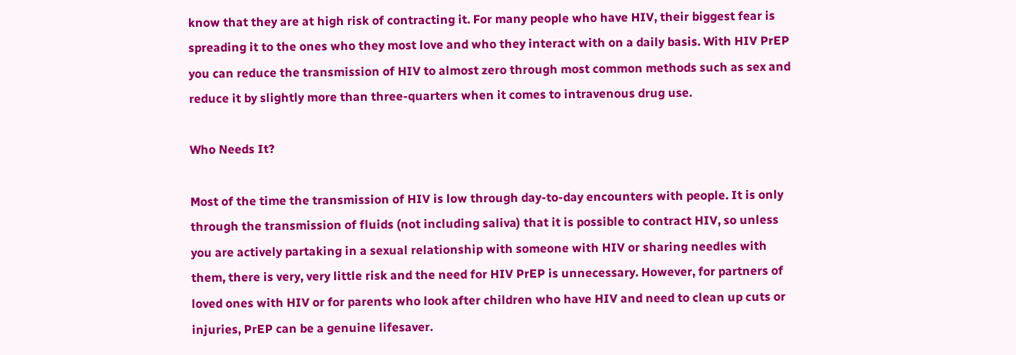know that they are at high risk of contracting it. For many people who have HIV, their biggest fear is spreading it to the ones who they most love and who they interact with on a daily basis. With HIV PrEP you can reduce the transmission of HIV to almost zero through most common methods such as sex and reduce it by slightly more than three-quarters when it comes to intravenous drug use.

Who Needs It?

Most of the time the transmission of HIV is low through day-to-day encounters with people. It is only through the transmission of fluids (not including saliva) that it is possible to contract HIV, so unless you are actively partaking in a sexual relationship with someone with HIV or sharing needles with them, there is very, very little risk and the need for HIV PrEP is unnecessary. However, for partners of loved ones with HIV or for parents who look after children who have HIV and need to clean up cuts or injuries, PrEP can be a genuine lifesaver.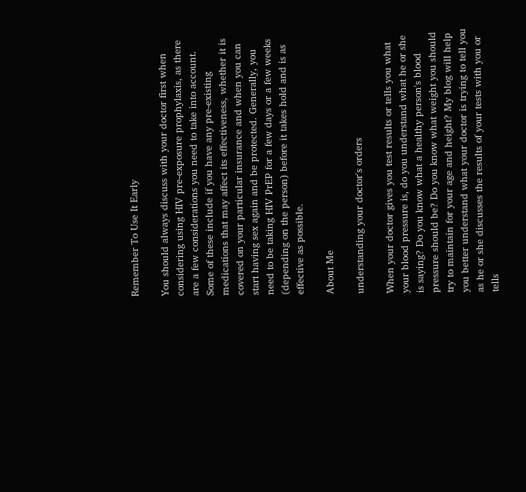Remember To Use It Early

You should always discuss with your doctor first when considering using HIV pre-exposure prophylaxis, as there are a few considerations you need to take into account. Some of these include if you have any pre-existing medications that may affect its effectiveness, whether it is covered on your particular insurance and when you can start having sex again and be protected. Generally, you need to be taking HIV PrEP for a few days or a few weeks (depending on the person) before it takes hold and is as effective as possible.

About Me

understanding your doctor's orders

When your doctor gives you test results or tells you what your blood pressure is, do you understand what he or she is saying? Do you know what a healthy person's blood pressure should be? Do you know what weight you should try to maintain for your age and height? My blog will help you better understand what your doctor is trying to tell you as he or she discusses the results of your tests with you or tells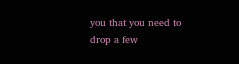you that you need to drop a few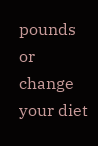pounds or change your diet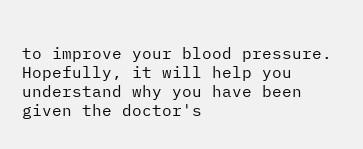to improve your blood pressure. Hopefully, it will help you understand why you have been given the doctor's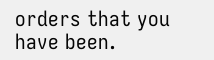orders that you have been.